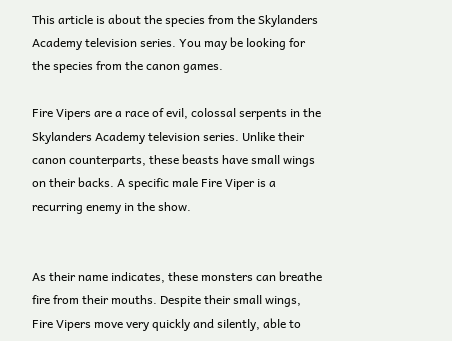This article is about the species from the Skylanders Academy television series. You may be looking for the species from the canon games.

Fire Vipers are a race of evil, colossal serpents in the Skylanders Academy television series. Unlike their canon counterparts, these beasts have small wings on their backs. A specific male Fire Viper is a recurring enemy in the show.


As their name indicates, these monsters can breathe fire from their mouths. Despite their small wings, Fire Vipers move very quickly and silently, able to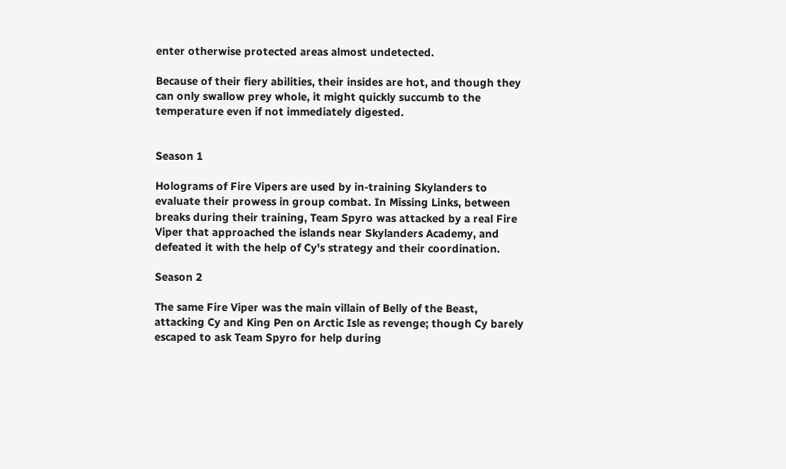enter otherwise protected areas almost undetected.

Because of their fiery abilities, their insides are hot, and though they can only swallow prey whole, it might quickly succumb to the temperature even if not immediately digested.


Season 1

Holograms of Fire Vipers are used by in-training Skylanders to evaluate their prowess in group combat. In Missing Links, between breaks during their training, Team Spyro was attacked by a real Fire Viper that approached the islands near Skylanders Academy, and defeated it with the help of Cy's strategy and their coordination.

Season 2

The same Fire Viper was the main villain of Belly of the Beast, attacking Cy and King Pen on Arctic Isle as revenge; though Cy barely escaped to ask Team Spyro for help during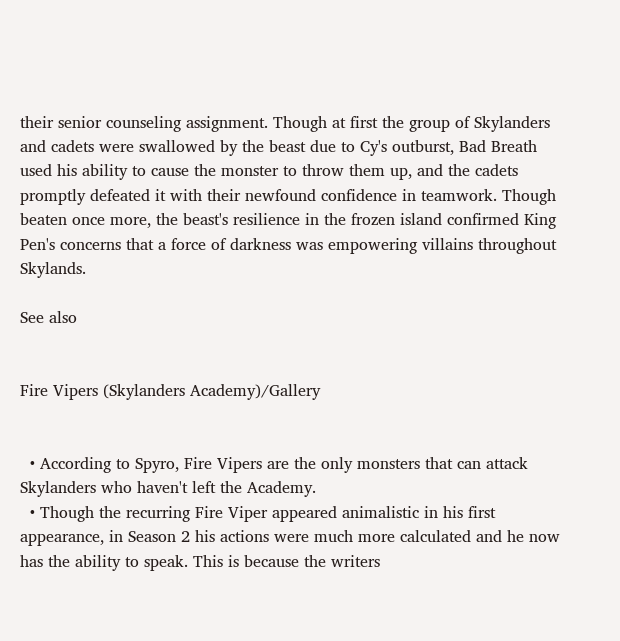their senior counseling assignment. Though at first the group of Skylanders and cadets were swallowed by the beast due to Cy's outburst, Bad Breath used his ability to cause the monster to throw them up, and the cadets promptly defeated it with their newfound confidence in teamwork. Though beaten once more, the beast's resilience in the frozen island confirmed King Pen's concerns that a force of darkness was empowering villains throughout Skylands.

See also


Fire Vipers (Skylanders Academy)/Gallery


  • According to Spyro, Fire Vipers are the only monsters that can attack Skylanders who haven't left the Academy.
  • Though the recurring Fire Viper appeared animalistic in his first appearance, in Season 2 his actions were much more calculated and he now has the ability to speak. This is because the writers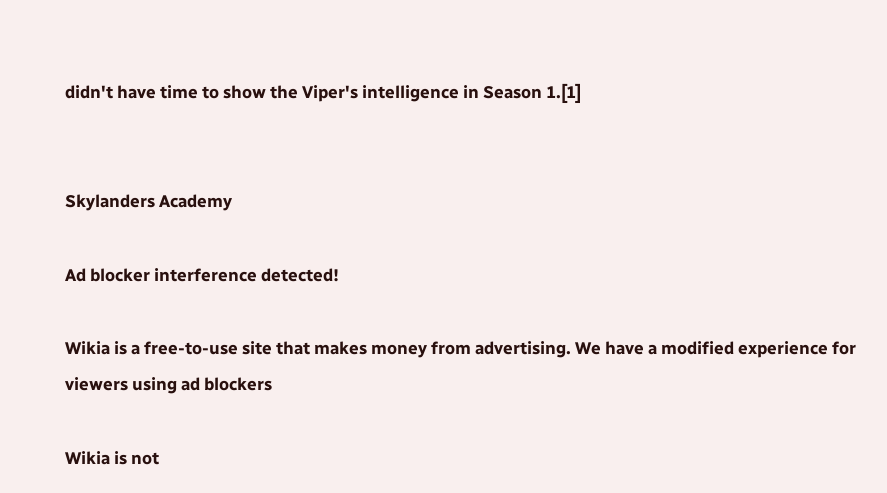didn't have time to show the Viper's intelligence in Season 1.[1]


Skylanders Academy

Ad blocker interference detected!

Wikia is a free-to-use site that makes money from advertising. We have a modified experience for viewers using ad blockers

Wikia is not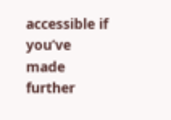accessible if you’ve made further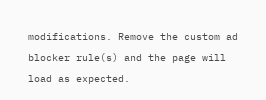modifications. Remove the custom ad blocker rule(s) and the page will load as expected.